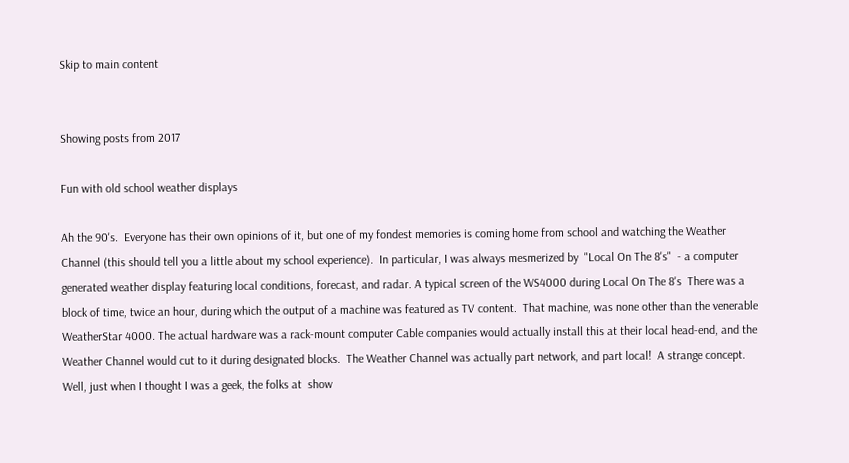Skip to main content


Showing posts from 2017

Fun with old school weather displays

Ah the 90's.  Everyone has their own opinions of it, but one of my fondest memories is coming home from school and watching the Weather Channel (this should tell you a little about my school experience).  In particular, I was always mesmerized by  "Local On The 8's"  - a computer generated weather display featuring local conditions, forecast, and radar. A typical screen of the WS4000 during Local On The 8's  There was a block of time, twice an hour, during which the output of a machine was featured as TV content.  That machine, was none other than the venerable WeatherStar 4000. The actual hardware was a rack-mount computer Cable companies would actually install this at their local head-end, and the Weather Channel would cut to it during designated blocks.  The Weather Channel was actually part network, and part local!  A strange concept. Well, just when I thought I was a geek, the folks at  show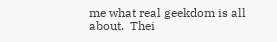me what real geekdom is all about.  Thei